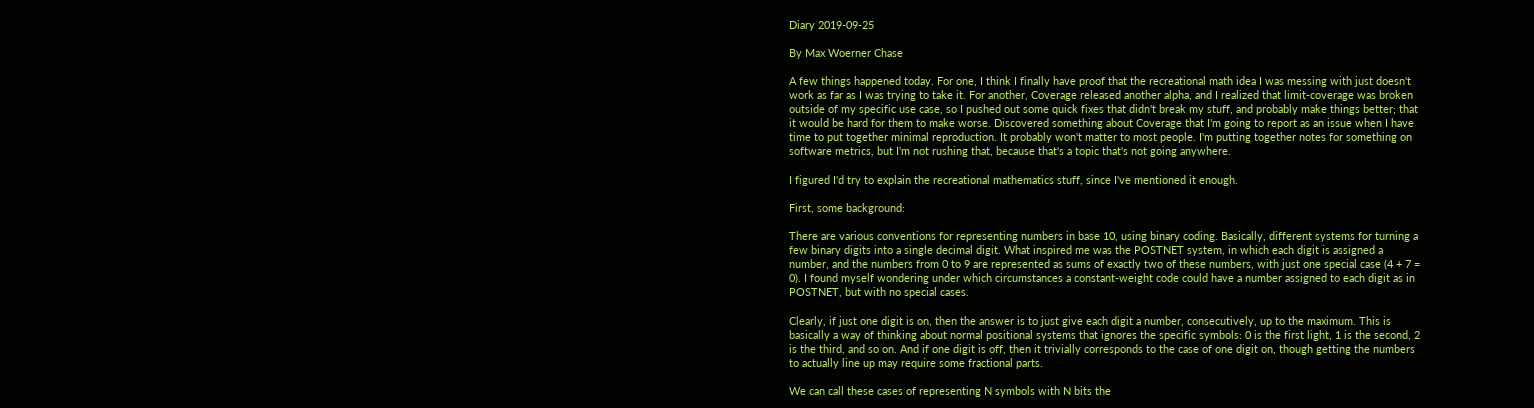Diary 2019-09-25

By Max Woerner Chase

A few things happened today. For one, I think I finally have proof that the recreational math idea I was messing with just doesn't work as far as I was trying to take it. For another, Coverage released another alpha, and I realized that limit-coverage was broken outside of my specific use case, so I pushed out some quick fixes that didn't break my stuff, and probably make things better; that it would be hard for them to make worse. Discovered something about Coverage that I'm going to report as an issue when I have time to put together minimal reproduction. It probably won't matter to most people. I'm putting together notes for something on software metrics, but I'm not rushing that, because that's a topic that's not going anywhere.

I figured I'd try to explain the recreational mathematics stuff, since I've mentioned it enough.

First, some background:

There are various conventions for representing numbers in base 10, using binary coding. Basically, different systems for turning a few binary digits into a single decimal digit. What inspired me was the POSTNET system, in which each digit is assigned a number, and the numbers from 0 to 9 are represented as sums of exactly two of these numbers, with just one special case (4 + 7 = 0). I found myself wondering under which circumstances a constant-weight code could have a number assigned to each digit as in POSTNET, but with no special cases.

Clearly, if just one digit is on, then the answer is to just give each digit a number, consecutively, up to the maximum. This is basically a way of thinking about normal positional systems that ignores the specific symbols: 0 is the first light, 1 is the second, 2 is the third, and so on. And if one digit is off, then it trivially corresponds to the case of one digit on, though getting the numbers to actually line up may require some fractional parts.

We can call these cases of representing N symbols with N bits the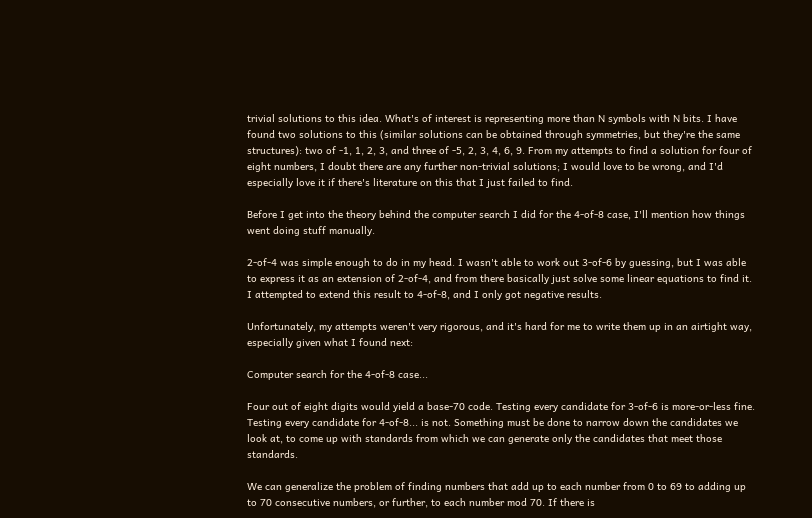trivial solutions to this idea. What's of interest is representing more than N symbols with N bits. I have found two solutions to this (similar solutions can be obtained through symmetries, but they're the same structures): two of -1, 1, 2, 3, and three of -5, 2, 3, 4, 6, 9. From my attempts to find a solution for four of eight numbers, I doubt there are any further non-trivial solutions; I would love to be wrong, and I'd especially love it if there's literature on this that I just failed to find.

Before I get into the theory behind the computer search I did for the 4-of-8 case, I'll mention how things went doing stuff manually.

2-of-4 was simple enough to do in my head. I wasn't able to work out 3-of-6 by guessing, but I was able to express it as an extension of 2-of-4, and from there basically just solve some linear equations to find it. I attempted to extend this result to 4-of-8, and I only got negative results.

Unfortunately, my attempts weren't very rigorous, and it's hard for me to write them up in an airtight way, especially given what I found next:

Computer search for the 4-of-8 case...

Four out of eight digits would yield a base-70 code. Testing every candidate for 3-of-6 is more-or-less fine. Testing every candidate for 4-of-8... is not. Something must be done to narrow down the candidates we look at, to come up with standards from which we can generate only the candidates that meet those standards.

We can generalize the problem of finding numbers that add up to each number from 0 to 69 to adding up to 70 consecutive numbers, or further, to each number mod 70. If there is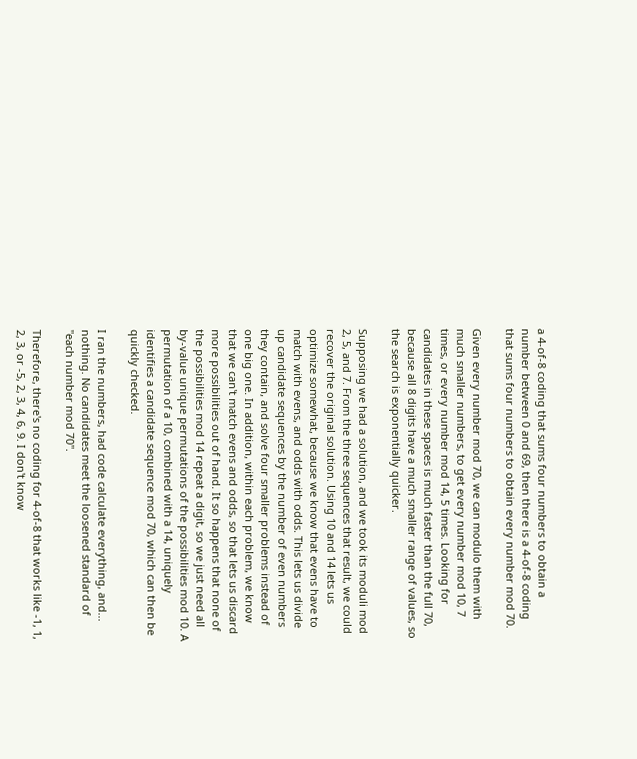a 4-of-8 coding that sums four numbers to obtain a number between 0 and 69, then there is a 4-of-8 coding that sums four numbers to obtain every number mod 70.

Given every number mod 70, we can modulo them with much smaller numbers, to get every number mod 10, 7 times, or every number mod 14, 5 times. Looking for candidates in these spaces is much faster than the full 70, because all 8 digits have a much smaller range of values, so the search is exponentially quicker.

Supposing we had a solution, and we took its moduli mod 2, 5, and 7. From the three sequences that result, we could recover the original solution. Using 10 and 14 lets us optimize somewhat, because we know that evens have to match with evens, and odds with odds. This lets us divide up candidate sequences by the number of even numbers they contain, and solve four smaller problems instead of one big one. In addition, within each problem, we know that we can't match evens and odds, so that lets us discard more possibilities out of hand. It so happens that none of the possibilities mod 14 repeat a digit, so we just need all by-value unique permutations of the possibilities mod 10. A permutation of a 10, combined with a 14, uniquely identifies a candidate sequence mod 70, which can then be quickly checked.

I ran the numbers, had code calculate everything, and... nothing. No candidates meet the loosened standard of "each number mod 70".

Therefore, there's no coding for 4-of-8 that works like -1, 1, 2, 3, or -5, 2, 3, 4, 6, 9. I don't know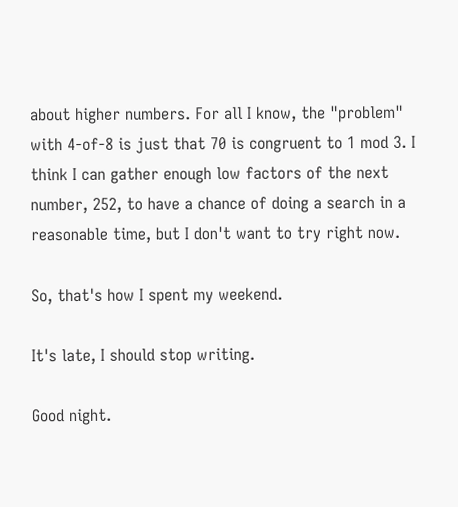about higher numbers. For all I know, the "problem" with 4-of-8 is just that 70 is congruent to 1 mod 3. I think I can gather enough low factors of the next number, 252, to have a chance of doing a search in a reasonable time, but I don't want to try right now.

So, that's how I spent my weekend.

It's late, I should stop writing.

Good night.